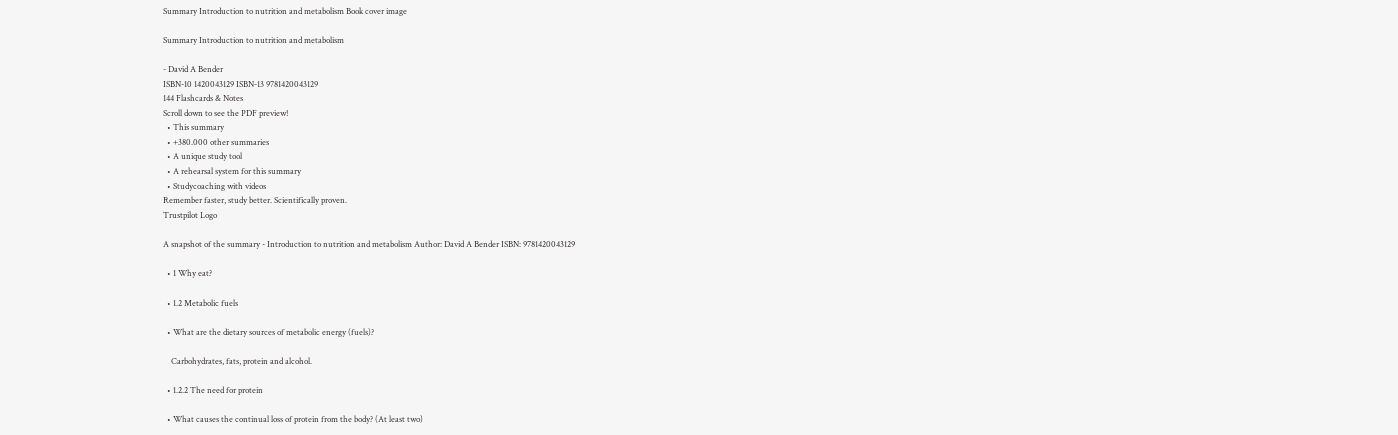Summary Introduction to nutrition and metabolism Book cover image

Summary Introduction to nutrition and metabolism

- David A Bender
ISBN-10 1420043129 ISBN-13 9781420043129
144 Flashcards & Notes
Scroll down to see the PDF preview!
  • This summary
  • +380.000 other summaries
  • A unique study tool
  • A rehearsal system for this summary
  • Studycoaching with videos
Remember faster, study better. Scientifically proven.
Trustpilot Logo

A snapshot of the summary - Introduction to nutrition and metabolism Author: David A Bender ISBN: 9781420043129

  • 1 Why eat?

  • 1.2 Metabolic fuels

  • What are the dietary sources of metabolic energy (fuels)?

    Carbohydrates, fats, protein and alcohol.

  • 1.2.2 The need for protein

  • What causes the continual loss of protein from the body? (At least two)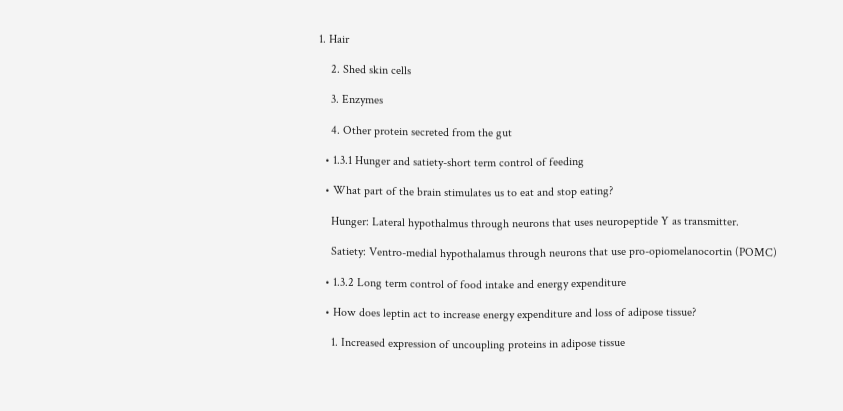1. Hair

    2. Shed skin cells

    3. Enzymes

    4. Other protein secreted from the gut

  • 1.3.1 Hunger and satiety-short term control of feeding

  • What part of the brain stimulates us to eat and stop eating?

    Hunger: Lateral hypothalmus through neurons that uses neuropeptide Y as transmitter.

    Satiety: Ventro-medial hypothalamus through neurons that use pro-opiomelanocortin (POMC)

  • 1.3.2 Long term control of food intake and energy expenditure

  • How does leptin act to increase energy expenditure and loss of adipose tissue?

    1. Increased expression of uncoupling proteins in adipose tissue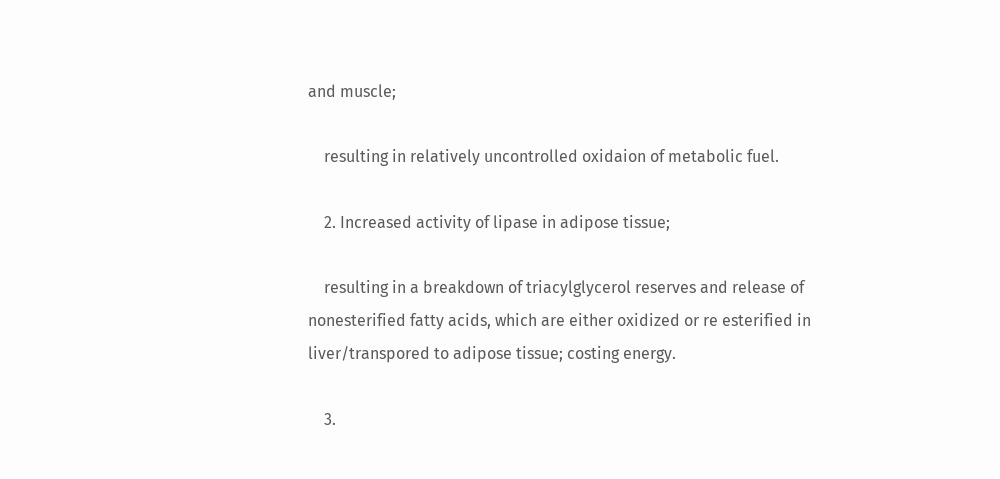and muscle;

    resulting in relatively uncontrolled oxidaion of metabolic fuel.

    2. Increased activity of lipase in adipose tissue;

    resulting in a breakdown of triacylglycerol reserves and release of nonesterified fatty acids, which are either oxidized or re esterified in liver/transpored to adipose tissue; costing energy.

    3.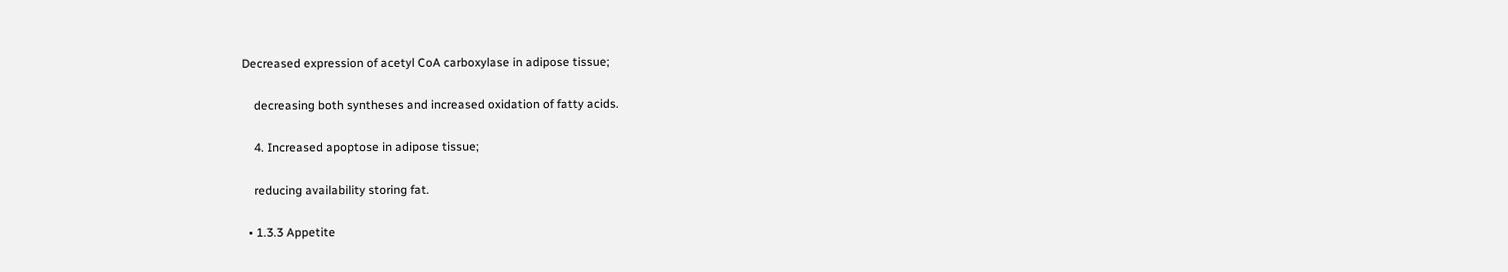Decreased expression of acetyl CoA carboxylase in adipose tissue;

    decreasing both syntheses and increased oxidation of fatty acids.

    4. Increased apoptose in adipose tissue;

    reducing availability storing fat.

  • 1.3.3 Appetite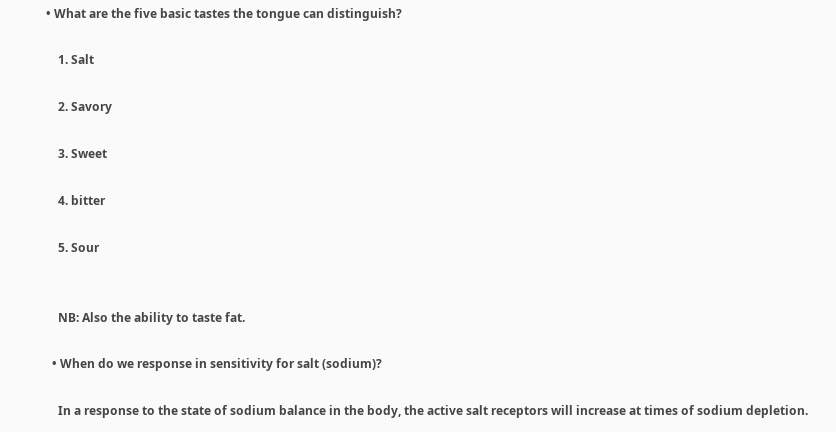• What are the five basic tastes the tongue can distinguish?

    1. Salt

    2. Savory

    3. Sweet

    4. bitter

    5. Sour


    NB: Also the ability to taste fat.

  • When do we response in sensitivity for salt (sodium)?

    In a response to the state of sodium balance in the body, the active salt receptors will increase at times of sodium depletion.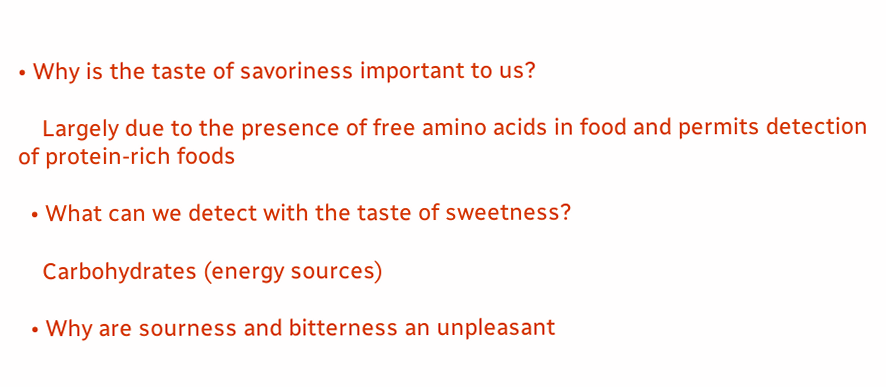• Why is the taste of savoriness important to us?

    Largely due to the presence of free amino acids in food and permits detection of protein-rich foods

  • What can we detect with the taste of sweetness?

    Carbohydrates (energy sources)

  • Why are sourness and bitterness an unpleasant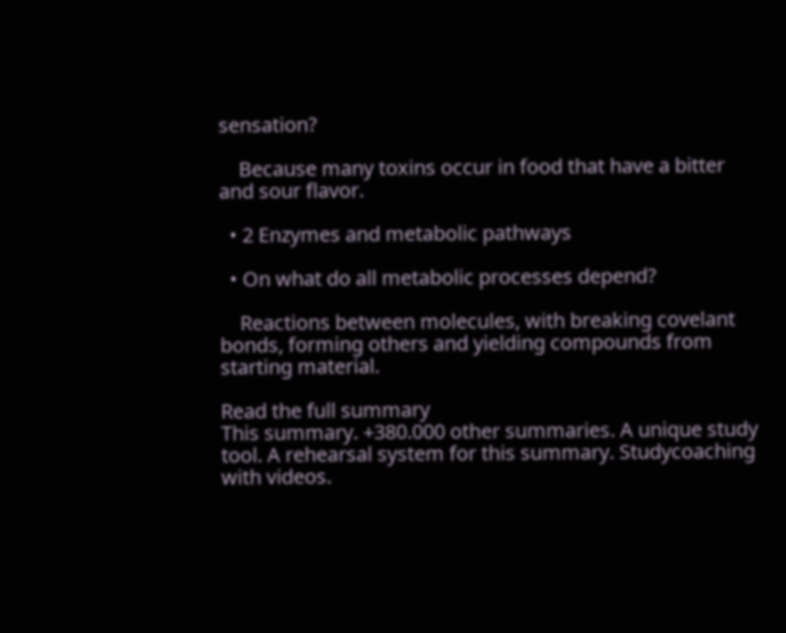sensation?

    Because many toxins occur in food that have a bitter and sour flavor.

  • 2 Enzymes and metabolic pathways

  • On what do all metabolic processes depend?

    Reactions between molecules, with breaking covelant bonds, forming others and yielding compounds from starting material.

Read the full summary
This summary. +380.000 other summaries. A unique study tool. A rehearsal system for this summary. Studycoaching with videos.